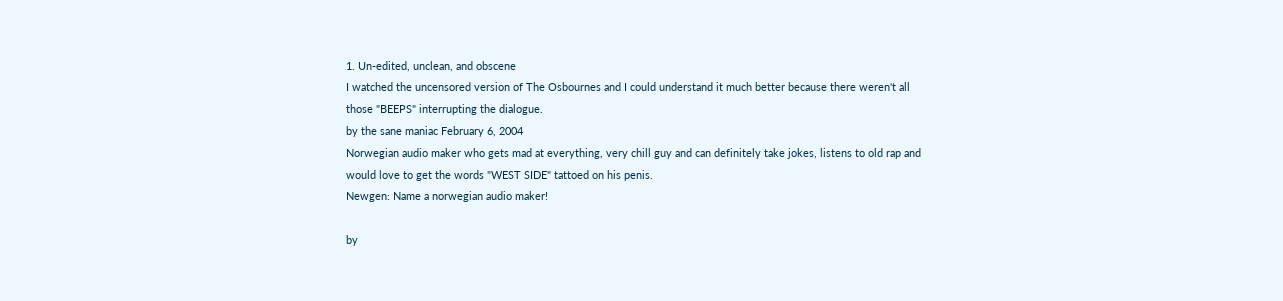1. Un-edited, unclean, and obscene
I watched the uncensored version of The Osbournes and I could understand it much better because there weren't all those "BEEPS" interrupting the dialogue.
by the sane maniac February 6, 2004
Norwegian audio maker who gets mad at everything, very chill guy and can definitely take jokes, listens to old rap and would love to get the words "WEST SIDE" tattoed on his penis.
Newgen: Name a norwegian audio maker!

by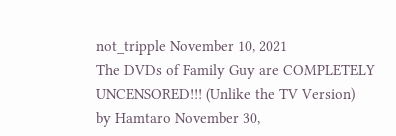not_tripple November 10, 2021
The DVDs of Family Guy are COMPLETELY UNCENSORED!!! (Unlike the TV Version)
by Hamtaro November 30,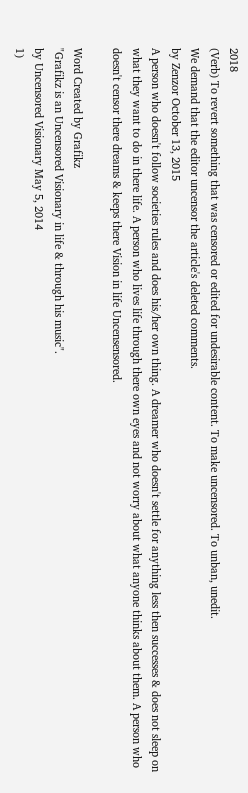2018
(Verb) To revert something that was censored or edited for undesirable content. To make uncensored. To unban, unedit.
We demand that the editor uncensor the article's deleted comments.
by Zenzor October 13, 2015
A person who doesn't follow societies rules and does his/her own thing. A dreamer who doesn't settle for anything less then successes & does not sleep on what they want to do in there life. A person who lives life through there own eyes and not worry about what anyone thinks about them. A person who doesn't censor there dreams & keeps there Vision in life Uncensensored.

Word Created by Grafikz
"Grafikz is an Uncensored Visionary in life & through his music".
by Uncensored Visionary May 5, 2014
1)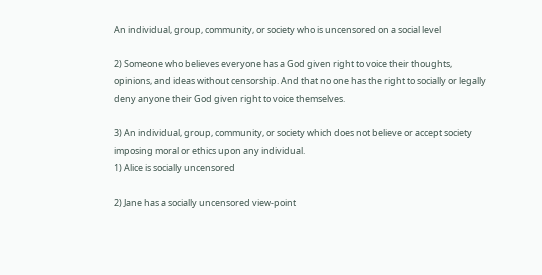An individual, group, community, or society who is uncensored on a social level

2) Someone who believes everyone has a God given right to voice their thoughts, opinions, and ideas without censorship. And that no one has the right to socially or legally deny anyone their God given right to voice themselves.

3) An individual, group, community, or society which does not believe or accept society imposing moral or ethics upon any individual.
1) Alice is socially uncensored

2) Jane has a socially uncensored view-point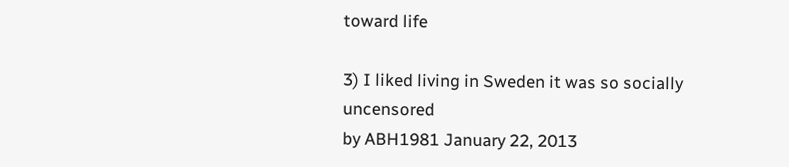toward life

3) I liked living in Sweden it was so socially uncensored
by ABH1981 January 22, 2013